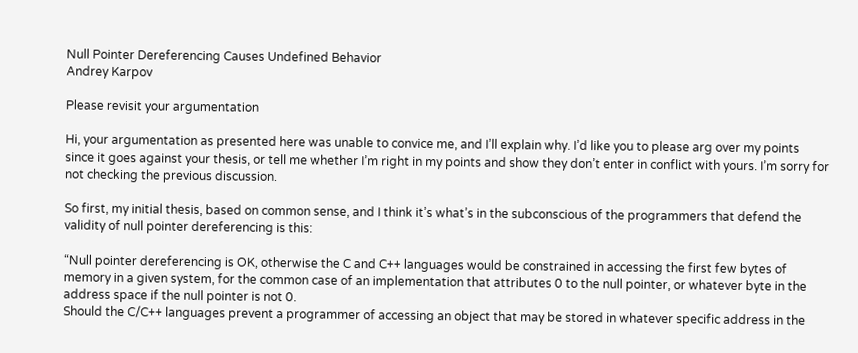Null Pointer Dereferencing Causes Undefined Behavior
Andrey Karpov

Please revisit your argumentation

Hi, your argumentation as presented here was unable to convice me, and I’ll explain why. I’d like you to please arg over my points since it goes against your thesis, or tell me whether I’m right in my points and show they don’t enter in conflict with yours. I’m sorry for not checking the previous discussion.

So first, my initial thesis, based on common sense, and I think it’s what’s in the subconscious of the programmers that defend the validity of null pointer dereferencing is this:

“Null pointer dereferencing is OK, otherwise the C and C++ languages would be constrained in accessing the first few bytes of memory in a given system, for the common case of an implementation that attributes 0 to the null pointer, or whatever byte in the address space if the null pointer is not 0.
Should the C/C++ languages prevent a programmer of accessing an object that may be stored in whatever specific address in the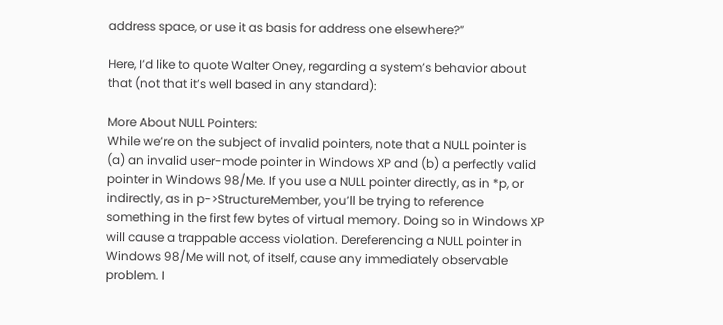address space, or use it as basis for address one elsewhere?”

Here, I’d like to quote Walter Oney, regarding a system’s behavior about that (not that it’s well based in any standard):

More About NULL Pointers:
While we’re on the subject of invalid pointers, note that a NULL pointer is (a) an invalid user-mode pointer in Windows XP and (b) a perfectly valid pointer in Windows 98/Me. If you use a NULL pointer directly, as in *p, or indirectly, as in p->StructureMember, you’ll be trying to reference something in the first few bytes of virtual memory. Doing so in Windows XP will cause a trappable access violation. Dereferencing a NULL pointer in Windows 98/Me will not, of itself, cause any immediately observable problem. I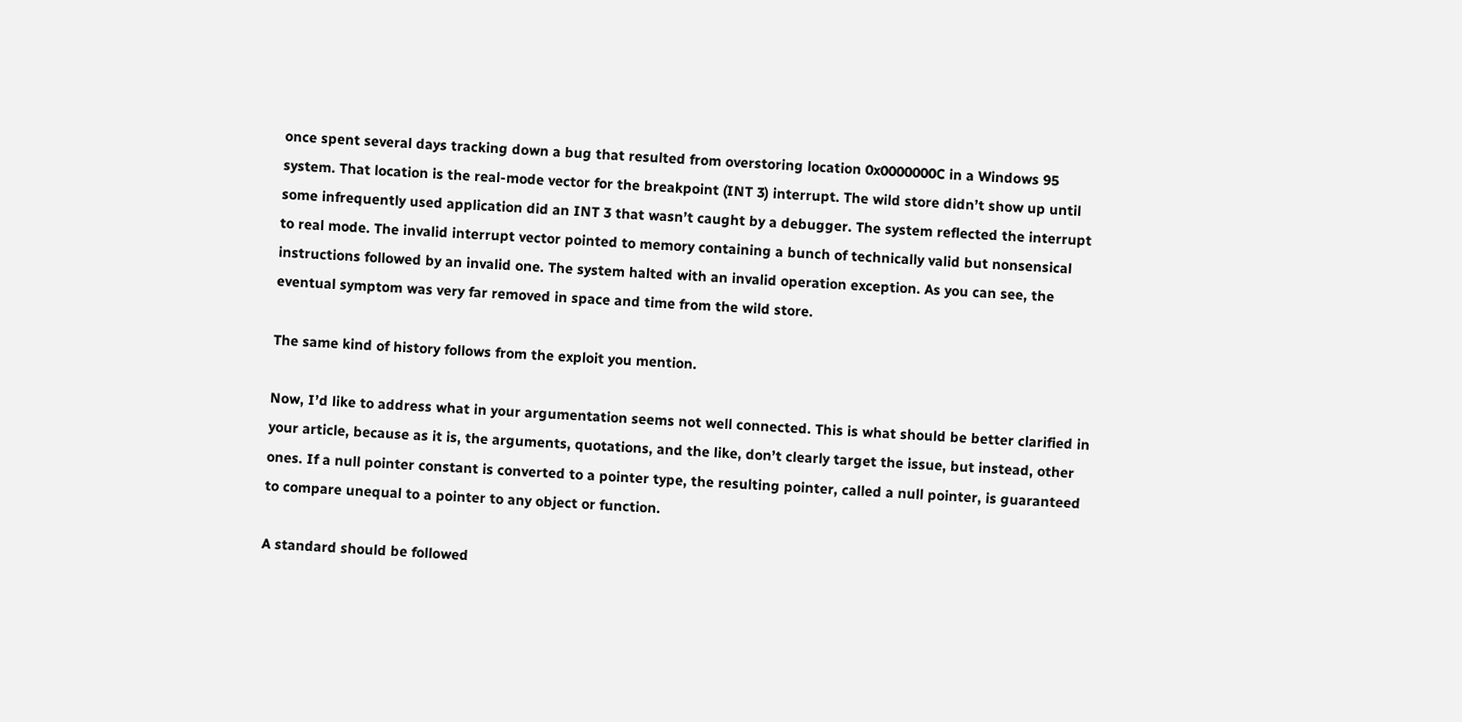once spent several days tracking down a bug that resulted from overstoring location 0x0000000C in a Windows 95 system. That location is the real-mode vector for the breakpoint (INT 3) interrupt. The wild store didn’t show up until some infrequently used application did an INT 3 that wasn’t caught by a debugger. The system reflected the interrupt to real mode. The invalid interrupt vector pointed to memory containing a bunch of technically valid but nonsensical instructions followed by an invalid one. The system halted with an invalid operation exception. As you can see, the eventual symptom was very far removed in space and time from the wild store.

The same kind of history follows from the exploit you mention.

Now, I’d like to address what in your argumentation seems not well connected. This is what should be better clarified in your article, because as it is, the arguments, quotations, and the like, don’t clearly target the issue, but instead, other ones. If a null pointer constant is converted to a pointer type, the resulting pointer, called a null pointer, is guaranteed to compare unequal to a pointer to any object or function.

A standard should be followed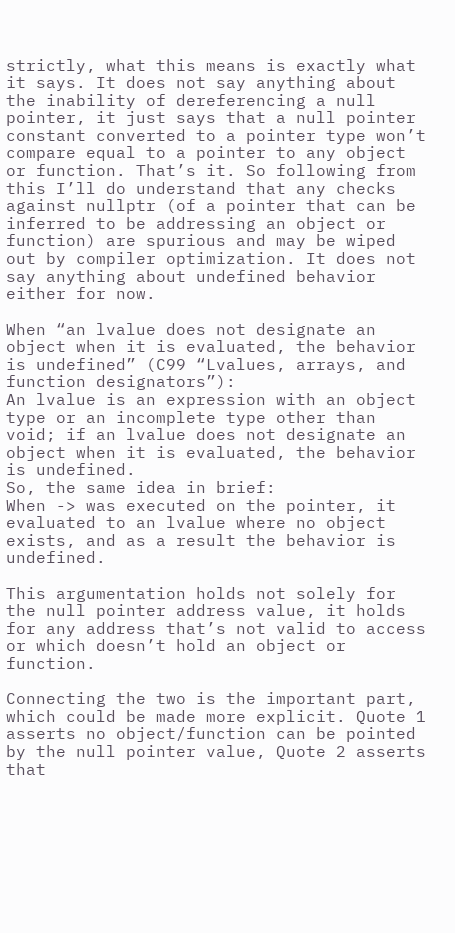strictly, what this means is exactly what it says. It does not say anything about the inability of dereferencing a null pointer, it just says that a null pointer constant converted to a pointer type won’t compare equal to a pointer to any object or function. That’s it. So following from this I’ll do understand that any checks against nullptr (of a pointer that can be inferred to be addressing an object or function) are spurious and may be wiped out by compiler optimization. It does not say anything about undefined behavior either for now.

When “an lvalue does not designate an object when it is evaluated, the behavior is undefined” (C99 “Lvalues, arrays, and function designators”):
An lvalue is an expression with an object type or an incomplete type other than void; if an lvalue does not designate an object when it is evaluated, the behavior is undefined.
So, the same idea in brief:
When -> was executed on the pointer, it evaluated to an lvalue where no object exists, and as a result the behavior is undefined.

This argumentation holds not solely for the null pointer address value, it holds for any address that’s not valid to access or which doesn’t hold an object or function.

Connecting the two is the important part, which could be made more explicit. Quote 1 asserts no object/function can be pointed by the null pointer value, Quote 2 asserts that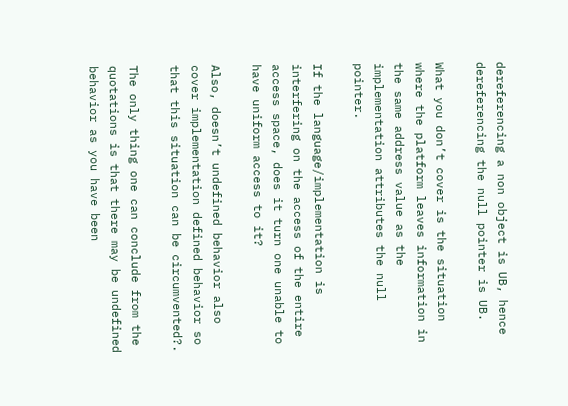dereferencing a non object is UB, hence dereferencing the null pointer is UB.

What you don’t cover is the situation where the platform leaves information in the same address value as the implementation attributes the null pointer.

If the language/implementation is interfering on the access of the entire access space, does it turn one unable to have uniform access to it?

Also, doesn’t undefined behavior also cover implementation defined behavior so that this situation can be circumvented?.

The only thing one can conclude from the quotations is that there may be undefined behavior as you have been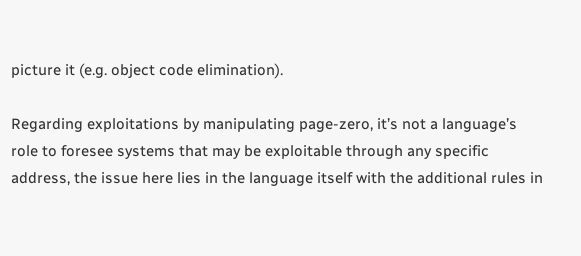picture it (e.g. object code elimination).

Regarding exploitations by manipulating page-zero, it’s not a language’s role to foresee systems that may be exploitable through any specific address, the issue here lies in the language itself with the additional rules in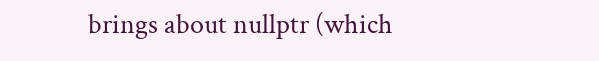brings about nullptr (which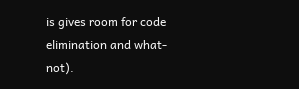is gives room for code elimination and what-not).